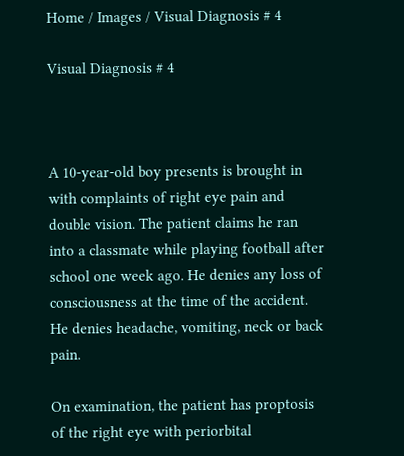Home / Images / Visual Diagnosis # 4

Visual Diagnosis # 4



A 10-year-old boy presents is brought in with complaints of right eye pain and double vision. The patient claims he ran into a classmate while playing football after school one week ago. He denies any loss of consciousness at the time of the accident. He denies headache, vomiting, neck or back pain.

On examination, the patient has proptosis of the right eye with periorbital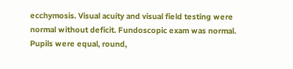ecchymosis. Visual acuity and visual field testing were normal without deficit. Fundoscopic exam was normal. Pupils were equal, round,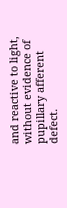and reactive to light, without evidence of pupillary afferent defect.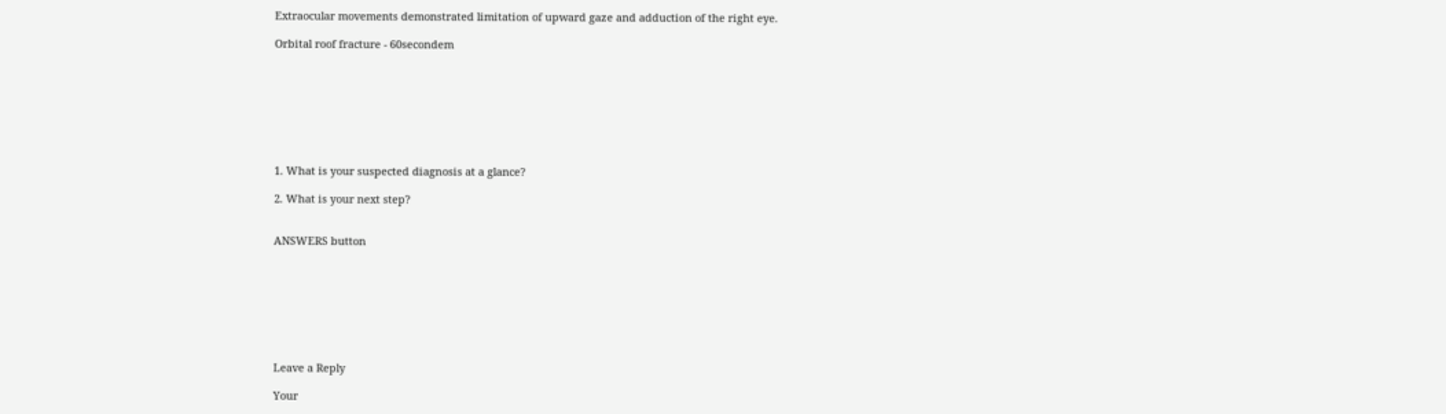Extraocular movements demonstrated limitation of upward gaze and adduction of the right eye.

Orbital roof fracture - 60secondem








1. What is your suspected diagnosis at a glance?

2. What is your next step?


ANSWERS button








Leave a Reply

Your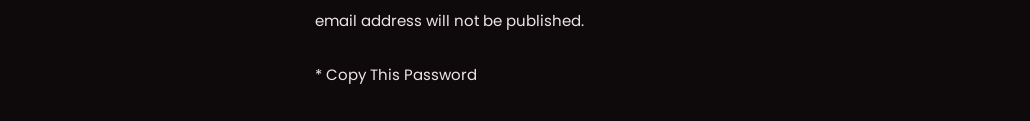email address will not be published.

* Copy This Password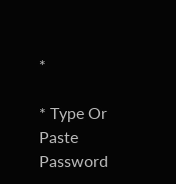*

* Type Or Paste Password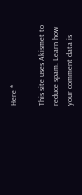Here *

This site uses Akismet to reduce spam. Learn how your comment data is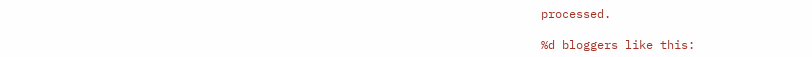processed.

%d bloggers like this: